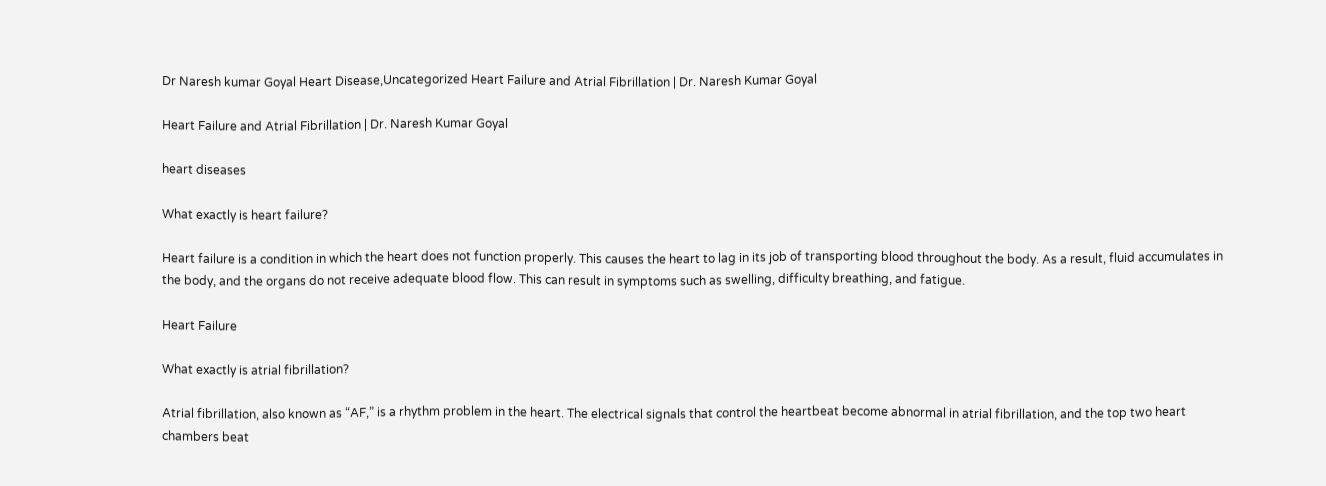Dr Naresh kumar Goyal Heart Disease,Uncategorized Heart Failure and Atrial Fibrillation | Dr. Naresh Kumar Goyal

Heart Failure and Atrial Fibrillation | Dr. Naresh Kumar Goyal

heart diseases

What exactly is heart failure?

Heart failure is a condition in which the heart does not function properly. This causes the heart to lag in its job of transporting blood throughout the body. As a result, fluid accumulates in the body, and the organs do not receive adequate blood flow. This can result in symptoms such as swelling, difficulty breathing, and fatigue.

Heart Failure

What exactly is atrial fibrillation?

Atrial fibrillation, also known as “AF,” is a rhythm problem in the heart. The electrical signals that control the heartbeat become abnormal in atrial fibrillation, and the top two heart chambers beat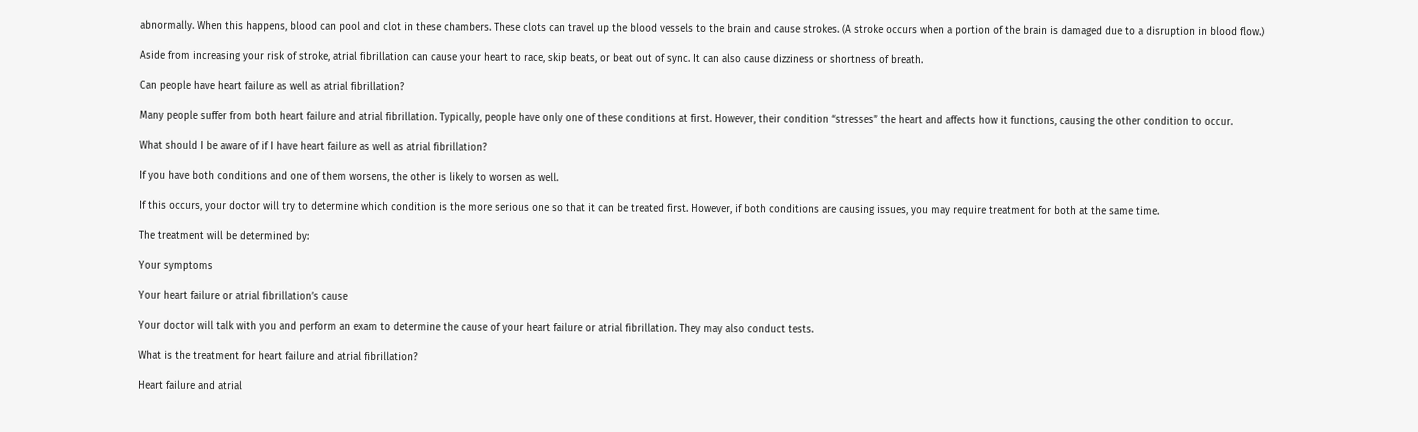abnormally. When this happens, blood can pool and clot in these chambers. These clots can travel up the blood vessels to the brain and cause strokes. (A stroke occurs when a portion of the brain is damaged due to a disruption in blood flow.)

Aside from increasing your risk of stroke, atrial fibrillation can cause your heart to race, skip beats, or beat out of sync. It can also cause dizziness or shortness of breath.

Can people have heart failure as well as atrial fibrillation?

Many people suffer from both heart failure and atrial fibrillation. Typically, people have only one of these conditions at first. However, their condition “stresses” the heart and affects how it functions, causing the other condition to occur.

What should I be aware of if I have heart failure as well as atrial fibrillation?

If you have both conditions and one of them worsens, the other is likely to worsen as well.

If this occurs, your doctor will try to determine which condition is the more serious one so that it can be treated first. However, if both conditions are causing issues, you may require treatment for both at the same time.

The treatment will be determined by:

Your symptoms

Your heart failure or atrial fibrillation’s cause

Your doctor will talk with you and perform an exam to determine the cause of your heart failure or atrial fibrillation. They may also conduct tests.

What is the treatment for heart failure and atrial fibrillation?

Heart failure and atrial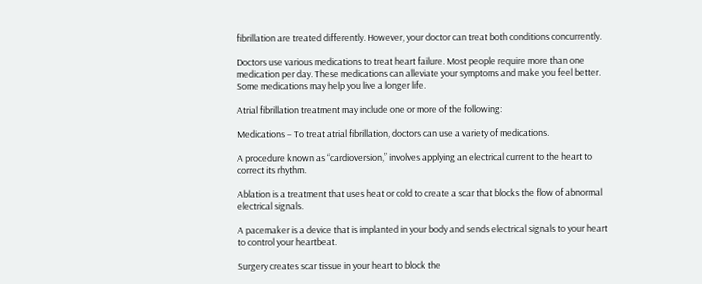fibrillation are treated differently. However, your doctor can treat both conditions concurrently.

Doctors use various medications to treat heart failure. Most people require more than one medication per day. These medications can alleviate your symptoms and make you feel better. Some medications may help you live a longer life.

Atrial fibrillation treatment may include one or more of the following:

Medications – To treat atrial fibrillation, doctors can use a variety of medications.

A procedure known as “cardioversion,” involves applying an electrical current to the heart to correct its rhythm.

Ablation is a treatment that uses heat or cold to create a scar that blocks the flow of abnormal electrical signals.

A pacemaker is a device that is implanted in your body and sends electrical signals to your heart to control your heartbeat.

Surgery creates scar tissue in your heart to block the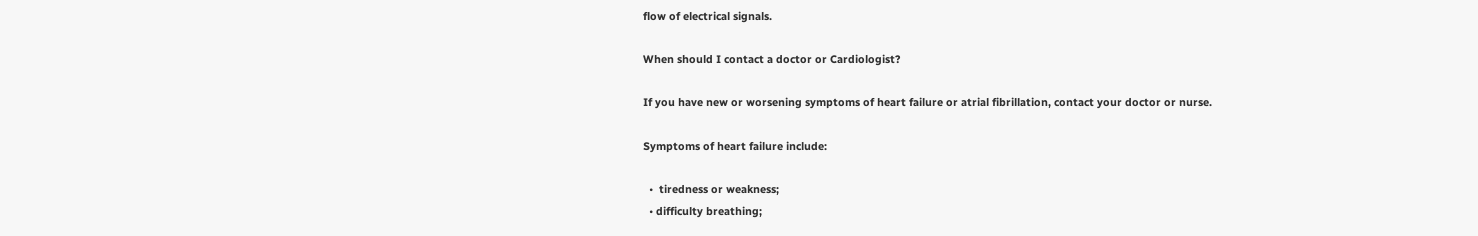flow of electrical signals.

When should I contact a doctor or Cardiologist?

If you have new or worsening symptoms of heart failure or atrial fibrillation, contact your doctor or nurse.

Symptoms of heart failure include:

  •  tiredness or weakness;
  • difficulty breathing;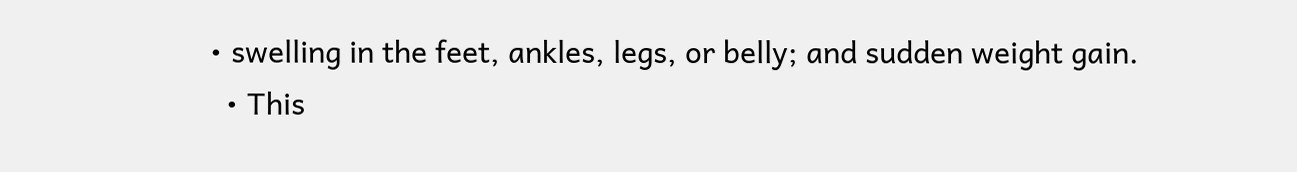• swelling in the feet, ankles, legs, or belly; and sudden weight gain.
  • This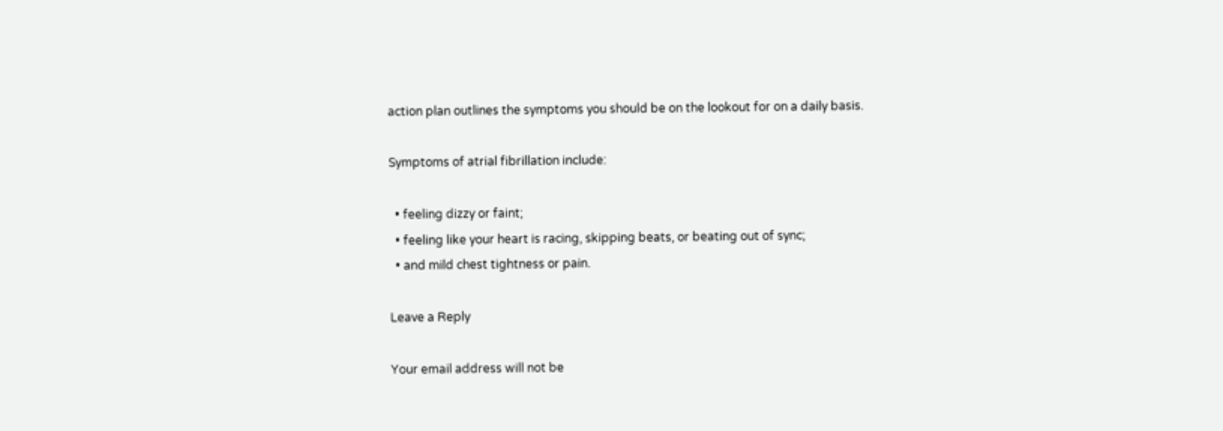action plan outlines the symptoms you should be on the lookout for on a daily basis.

Symptoms of atrial fibrillation include:

  • feeling dizzy or faint;
  • feeling like your heart is racing, skipping beats, or beating out of sync;
  • and mild chest tightness or pain.

Leave a Reply

Your email address will not be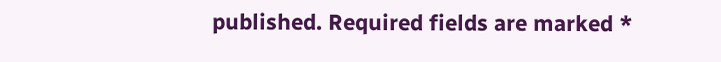published. Required fields are marked *